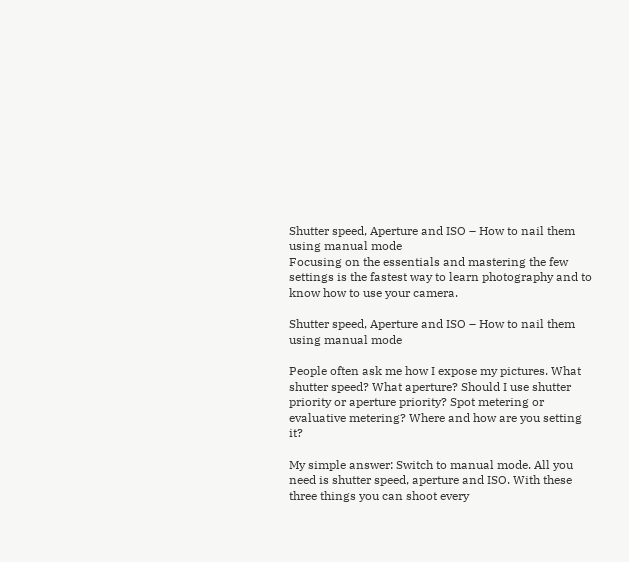Shutter speed, Aperture and ISO – How to nail them using manual mode
Focusing on the essentials and mastering the few settings is the fastest way to learn photography and to know how to use your camera.

Shutter speed, Aperture and ISO – How to nail them using manual mode

People often ask me how I expose my pictures. What shutter speed? What aperture? Should I use shutter priority or aperture priority? Spot metering or evaluative metering? Where and how are you setting it?

My simple answer: Switch to manual mode. All you need is shutter speed, aperture and ISO. With these three things you can shoot every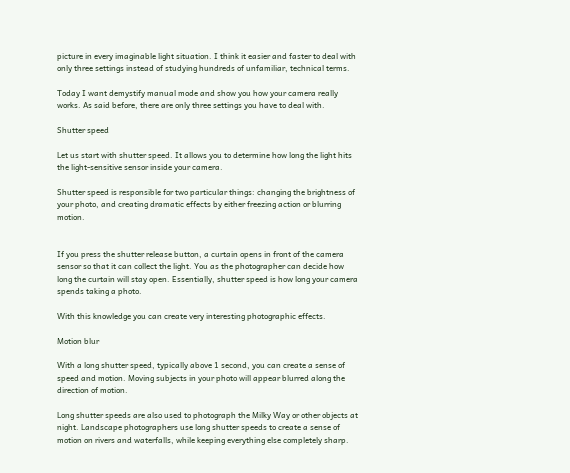picture in every imaginable light situation. I think it easier and faster to deal with only three settings instead of studying hundreds of unfamiliar, technical terms.

Today I want demystify manual mode and show you how your camera really works. As said before, there are only three settings you have to deal with.

Shutter speed

Let us start with shutter speed. It allows you to determine how long the light hits the light-sensitive sensor inside your camera.

Shutter speed is responsible for two particular things: changing the brightness of your photo, and creating dramatic effects by either freezing action or blurring motion.


If you press the shutter release button, a curtain opens in front of the camera sensor so that it can collect the light. You as the photographer can decide how long the curtain will stay open. Essentially, shutter speed is how long your camera spends taking a photo.

With this knowledge you can create very interesting photographic effects.

Motion blur

With a long shutter speed, typically above 1 second, you can create a sense of speed and motion. Moving subjects in your photo will appear blurred along the direction of motion.

Long shutter speeds are also used to photograph the Milky Way or other objects at night. Landscape photographers use long shutter speeds to create a sense of motion on rivers and waterfalls, while keeping everything else completely sharp.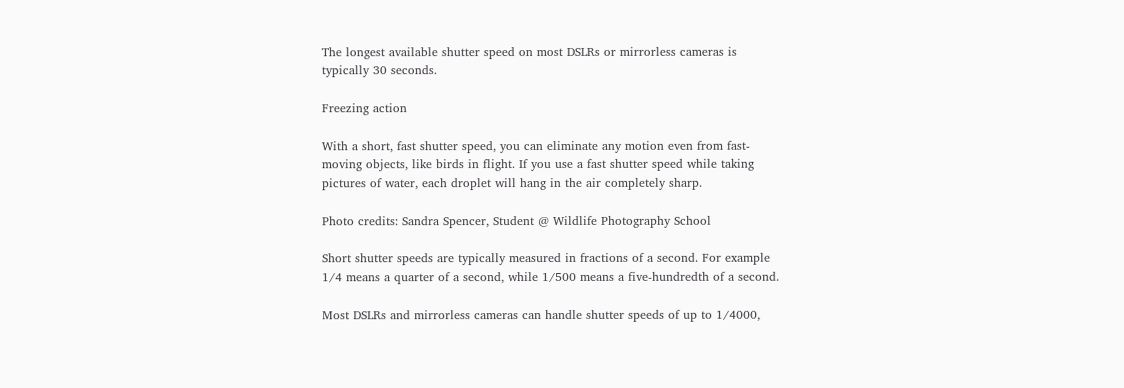The longest available shutter speed on most DSLRs or mirrorless cameras is typically 30 seconds.

Freezing action

With a short, fast shutter speed, you can eliminate any motion even from fast-moving objects, like birds in flight. If you use a fast shutter speed while taking pictures of water, each droplet will hang in the air completely sharp.

Photo credits: Sandra Spencer, Student @ Wildlife Photography School

Short shutter speeds are typically measured in fractions of a second. For example 1/4 means a quarter of a second, while 1/500 means a five-hundredth of a second.

Most DSLRs and mirrorless cameras can handle shutter speeds of up to 1/4000,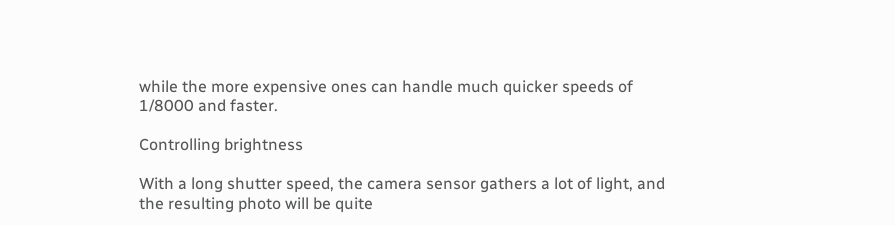while the more expensive ones can handle much quicker speeds of 1/8000 and faster.

Controlling brightness

With a long shutter speed, the camera sensor gathers a lot of light, and the resulting photo will be quite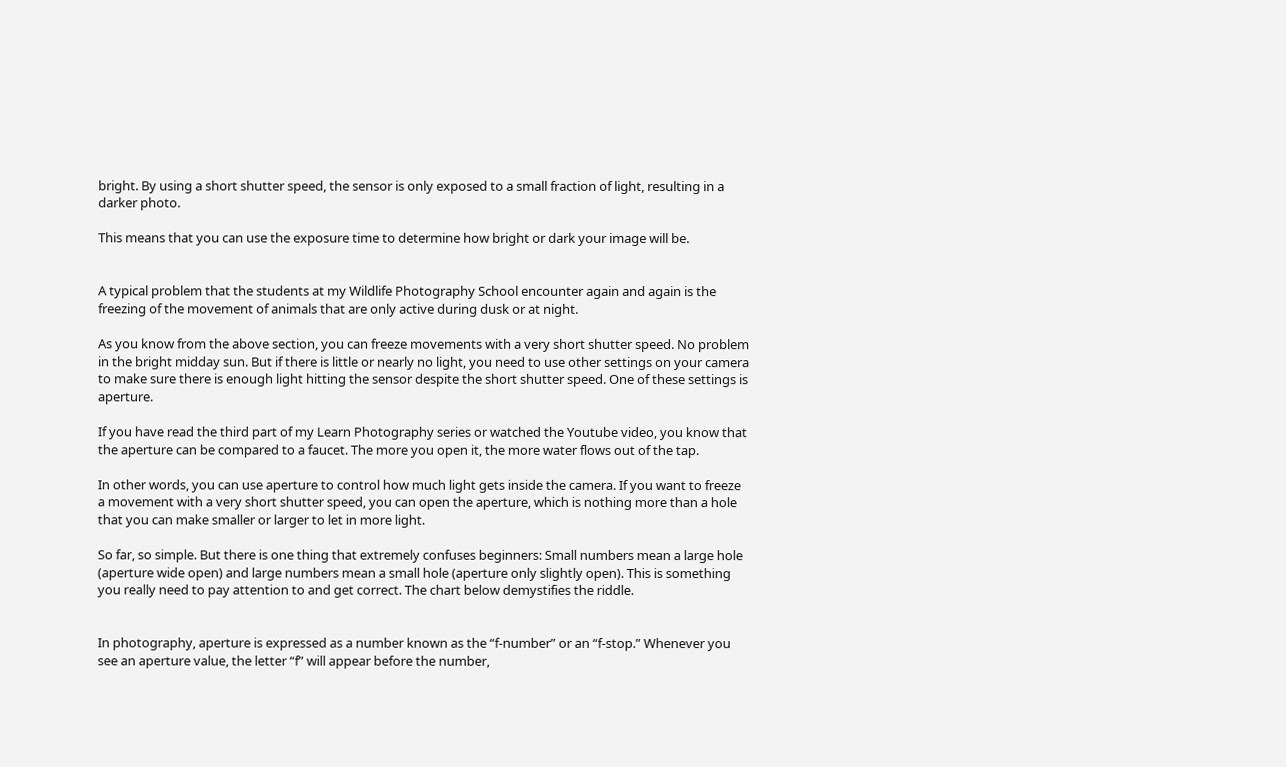bright. By using a short shutter speed, the sensor is only exposed to a small fraction of light, resulting in a darker photo.

This means that you can use the exposure time to determine how bright or dark your image will be.


A typical problem that the students at my Wildlife Photography School encounter again and again is the freezing of the movement of animals that are only active during dusk or at night.

As you know from the above section, you can freeze movements with a very short shutter speed. No problem in the bright midday sun. But if there is little or nearly no light, you need to use other settings on your camera to make sure there is enough light hitting the sensor despite the short shutter speed. One of these settings is aperture.

If you have read the third part of my Learn Photography series or watched the Youtube video, you know that the aperture can be compared to a faucet. The more you open it, the more water flows out of the tap.

In other words, you can use aperture to control how much light gets inside the camera. If you want to freeze a movement with a very short shutter speed, you can open the aperture, which is nothing more than a hole that you can make smaller or larger to let in more light.

So far, so simple. But there is one thing that extremely confuses beginners: Small numbers mean a large hole (aperture wide open) and large numbers mean a small hole (aperture only slightly open). This is something you really need to pay attention to and get correct. The chart below demystifies the riddle.


In photography, aperture is expressed as a number known as the “f-number” or an “f-stop.” Whenever you see an aperture value, the letter “f” will appear before the number,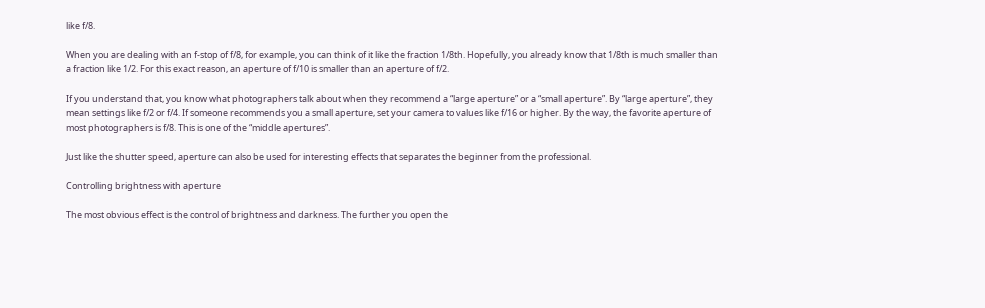like f/8.

When you are dealing with an f-stop of f/8, for example, you can think of it like the fraction 1/8th. Hopefully, you already know that 1/8th is much smaller than a fraction like 1/2. For this exact reason, an aperture of f/10 is smaller than an aperture of f/2.

If you understand that, you know what photographers talk about when they recommend a “large aperture” or a “small aperture”. By “large aperture”, they mean settings like f/2 or f/4. If someone recommends you a small aperture, set your camera to values like f/16 or higher. By the way, the favorite aperture of most photographers is f/8. This is one of the “middle apertures”.

Just like the shutter speed, aperture can also be used for interesting effects that separates the beginner from the professional.

Controlling brightness with aperture

The most obvious effect is the control of brightness and darkness. The further you open the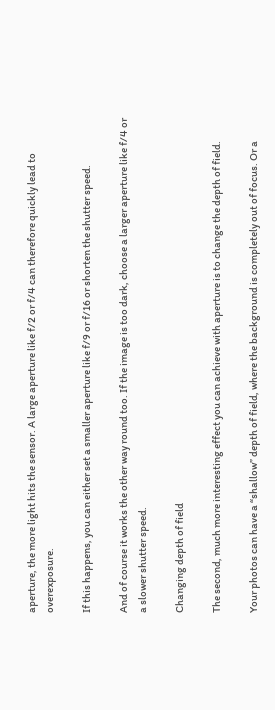aperture, the more light hits the sensor. A large aperture like f/2 or f/4 can therefore quickly lead to overexposure.

If this happens, you can either set a smaller aperture like f/9 or f/16 or shorten the shutter speed.

And of course it works the other way round too. If the image is too dark, choose a larger aperture like f/4 or a slower shutter speed.

Changing depth of field

The second, much more interesting effect you can achieve with aperture is to change the depth of field.

Your photos can have a “shallow” depth of field, where the background is completely out of focus. Or a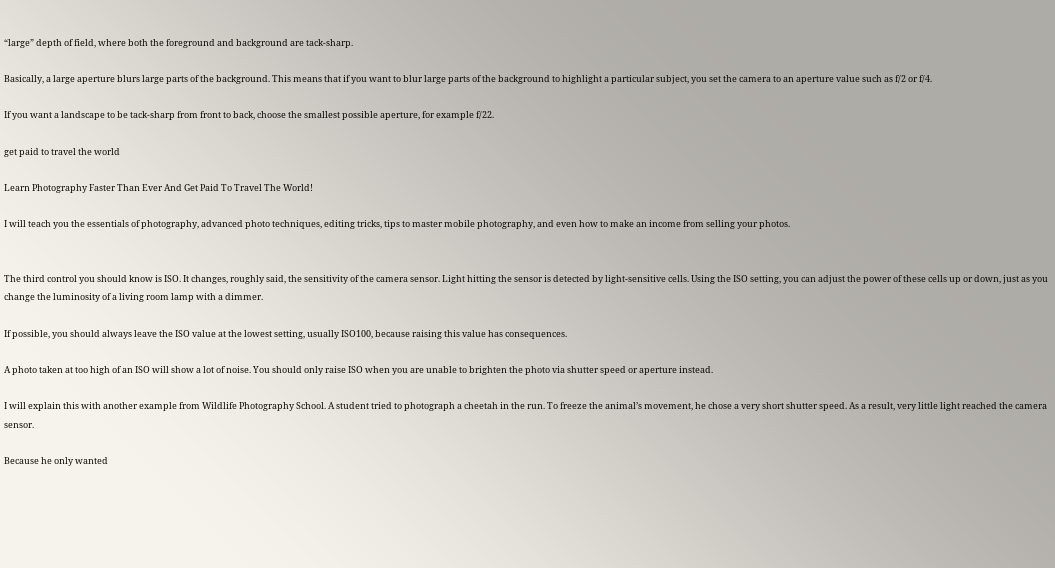“large” depth of field, where both the foreground and background are tack-sharp.

Basically, a large aperture blurs large parts of the background. This means that if you want to blur large parts of the background to highlight a particular subject, you set the camera to an aperture value such as f/2 or f/4.

If you want a landscape to be tack-sharp from front to back, choose the smallest possible aperture, for example f/22.

get paid to travel the world

Learn Photography Faster Than Ever And Get Paid To Travel The World!

I will teach you the essentials of photography, advanced photo techniques, editing tricks, tips to master mobile photography, and even how to make an income from selling your photos.


The third control you should know is ISO. It changes, roughly said, the sensitivity of the camera sensor. Light hitting the sensor is detected by light-sensitive cells. Using the ISO setting, you can adjust the power of these cells up or down, just as you change the luminosity of a living room lamp with a dimmer.

If possible, you should always leave the ISO value at the lowest setting, usually ISO100, because raising this value has consequences.

A photo taken at too high of an ISO will show a lot of noise. You should only raise ISO when you are unable to brighten the photo via shutter speed or aperture instead.

I will explain this with another example from Wildlife Photography School. A student tried to photograph a cheetah in the run. To freeze the animal’s movement, he chose a very short shutter speed. As a result, very little light reached the camera sensor.

Because he only wanted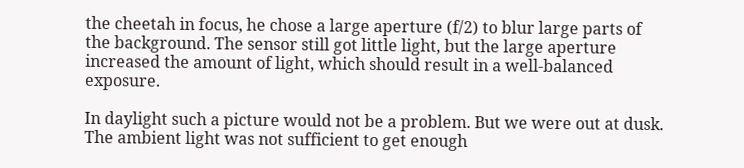the cheetah in focus, he chose a large aperture (f/2) to blur large parts of the background. The sensor still got little light, but the large aperture increased the amount of light, which should result in a well-balanced exposure.

In daylight such a picture would not be a problem. But we were out at dusk. The ambient light was not sufficient to get enough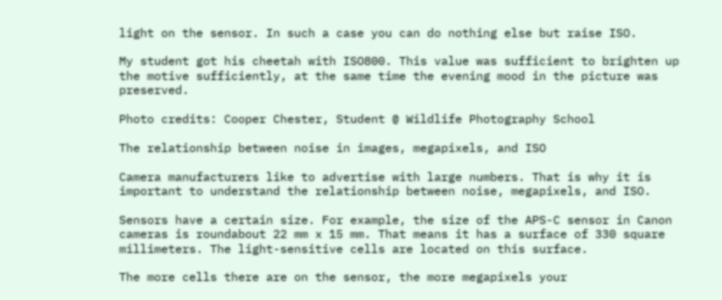light on the sensor. In such a case you can do nothing else but raise ISO.

My student got his cheetah with ISO800. This value was sufficient to brighten up the motive sufficiently, at the same time the evening mood in the picture was preserved.

Photo credits: Cooper Chester, Student @ Wildlife Photography School

The relationship between noise in images, megapixels, and ISO

Camera manufacturers like to advertise with large numbers. That is why it is important to understand the relationship between noise, megapixels, and ISO.

Sensors have a certain size. For example, the size of the APS-C sensor in Canon cameras is roundabout 22 mm x 15 mm. That means it has a surface of 330 square millimeters. The light-sensitive cells are located on this surface.

The more cells there are on the sensor, the more megapixels your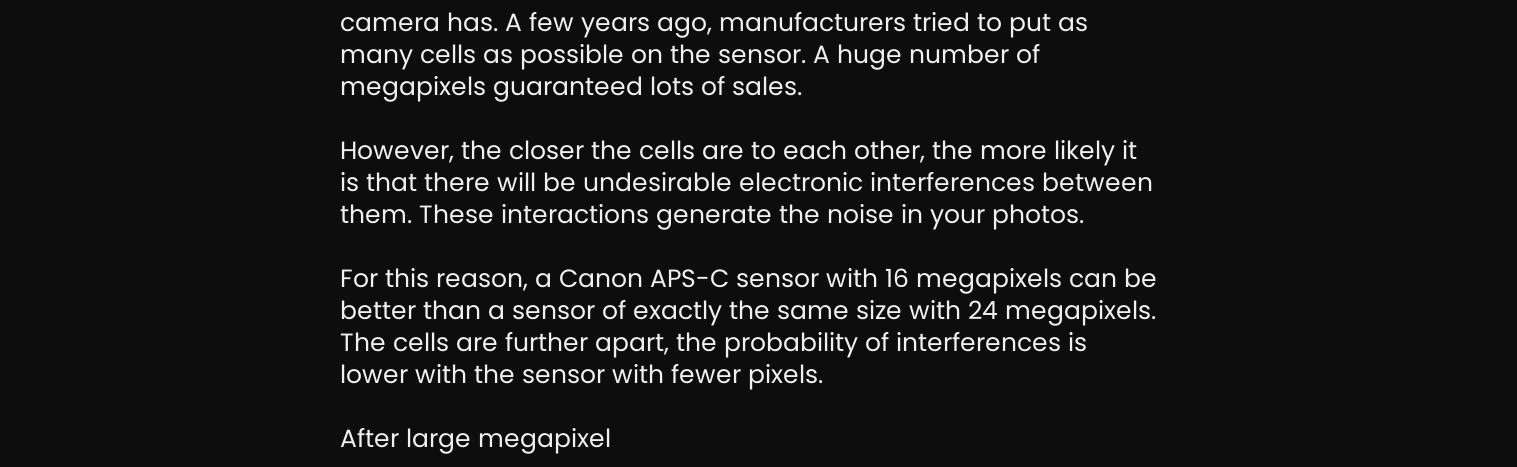camera has. A few years ago, manufacturers tried to put as many cells as possible on the sensor. A huge number of megapixels guaranteed lots of sales.

However, the closer the cells are to each other, the more likely it is that there will be undesirable electronic interferences between them. These interactions generate the noise in your photos.

For this reason, a Canon APS-C sensor with 16 megapixels can be better than a sensor of exactly the same size with 24 megapixels. The cells are further apart, the probability of interferences is lower with the sensor with fewer pixels.

After large megapixel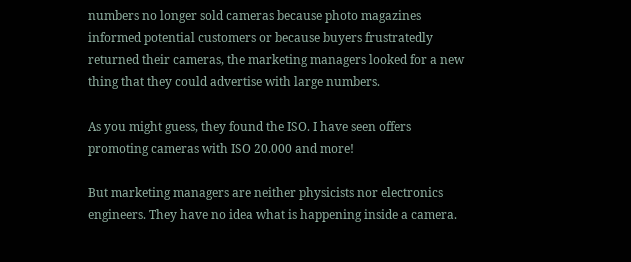numbers no longer sold cameras because photo magazines informed potential customers or because buyers frustratedly returned their cameras, the marketing managers looked for a new thing that they could advertise with large numbers.

As you might guess, they found the ISO. I have seen offers promoting cameras with ISO 20.000 and more!

But marketing managers are neither physicists nor electronics engineers. They have no idea what is happening inside a camera.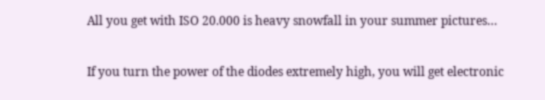All you get with ISO 20.000 is heavy snowfall in your summer pictures…

If you turn the power of the diodes extremely high, you will get electronic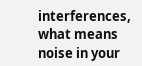interferences, what means noise in your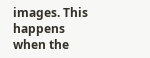images. This happens when the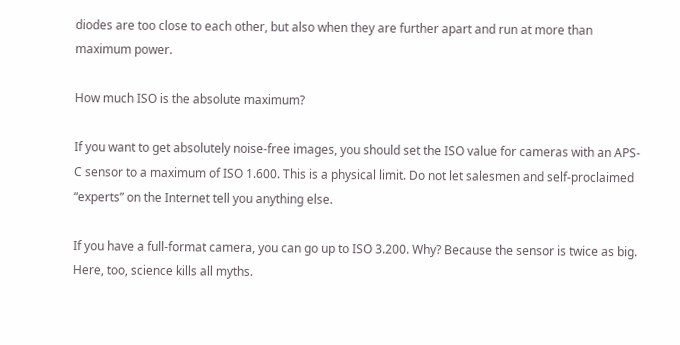diodes are too close to each other, but also when they are further apart and run at more than maximum power.

How much ISO is the absolute maximum?

If you want to get absolutely noise-free images, you should set the ISO value for cameras with an APS-C sensor to a maximum of ISO 1.600. This is a physical limit. Do not let salesmen and self-proclaimed “experts” on the Internet tell you anything else.

If you have a full-format camera, you can go up to ISO 3.200. Why? Because the sensor is twice as big. Here, too, science kills all myths.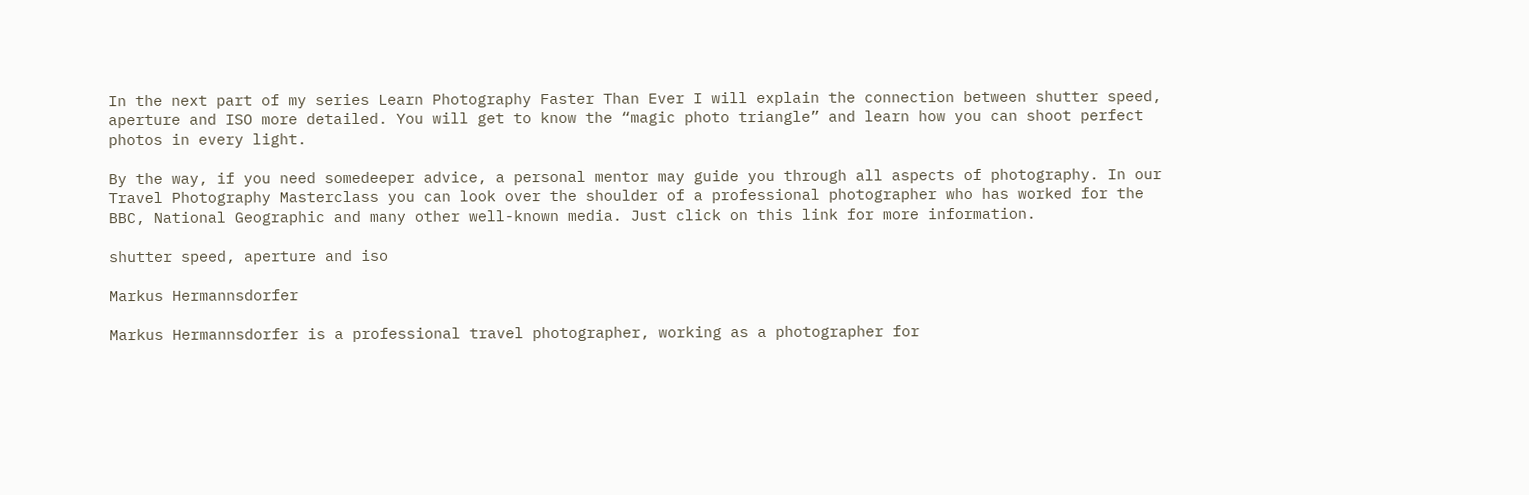In the next part of my series Learn Photography Faster Than Ever I will explain the connection between shutter speed, aperture and ISO more detailed. You will get to know the “magic photo triangle” and learn how you can shoot perfect photos in every light.

By the way, if you need somedeeper advice, a personal mentor may guide you through all aspects of photography. In our Travel Photography Masterclass you can look over the shoulder of a professional photographer who has worked for the BBC, National Geographic and many other well-known media. Just click on this link for more information.

shutter speed, aperture and iso

Markus Hermannsdorfer

Markus Hermannsdorfer is a professional travel photographer, working as a photographer for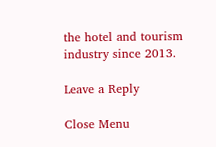the hotel and tourism industry since 2013.

Leave a Reply

Close Menu